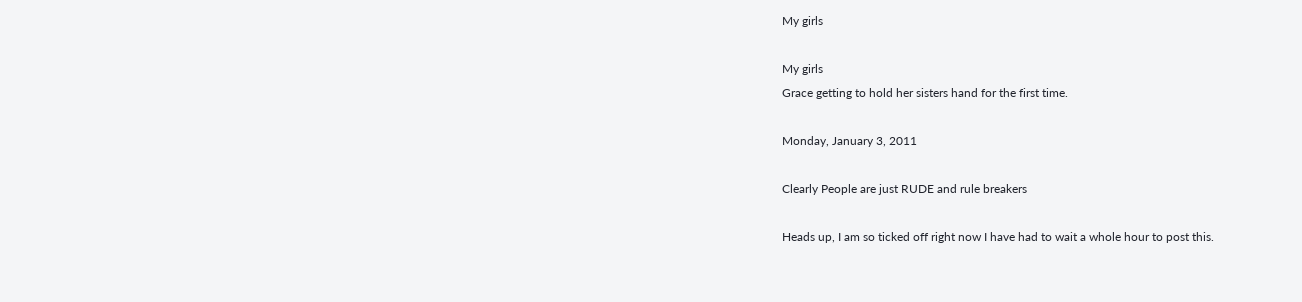My girls

My girls
Grace getting to hold her sisters hand for the first time.

Monday, January 3, 2011

Clearly People are just RUDE and rule breakers

Heads up, I am so ticked off right now I have had to wait a whole hour to post this.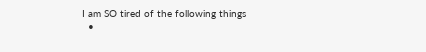I am SO tired of the following things
  •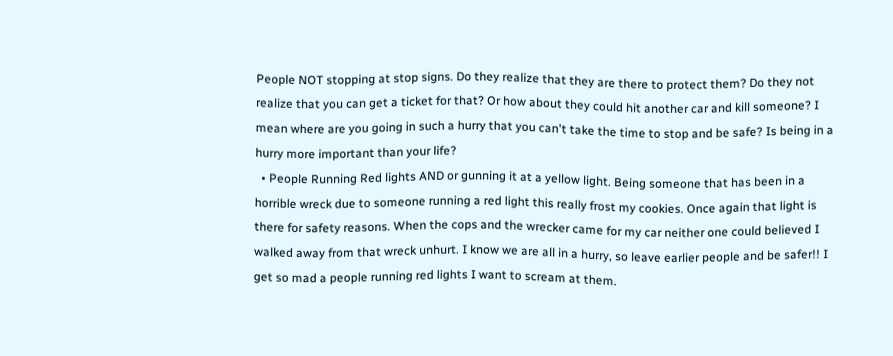People NOT stopping at stop signs. Do they realize that they are there to protect them? Do they not realize that you can get a ticket for that? Or how about they could hit another car and kill someone? I mean where are you going in such a hurry that you can't take the time to stop and be safe? Is being in a hurry more important than your life?
  • People Running Red lights AND or gunning it at a yellow light. Being someone that has been in a horrible wreck due to someone running a red light this really frost my cookies. Once again that light is there for safety reasons. When the cops and the wrecker came for my car neither one could believed I walked away from that wreck unhurt. I know we are all in a hurry, so leave earlier people and be safer!! I get so mad a people running red lights I want to scream at them.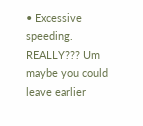• Excessive speeding. REALLY??? Um maybe you could leave earlier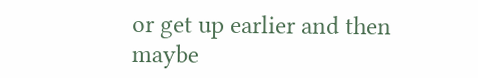or get up earlier and then maybe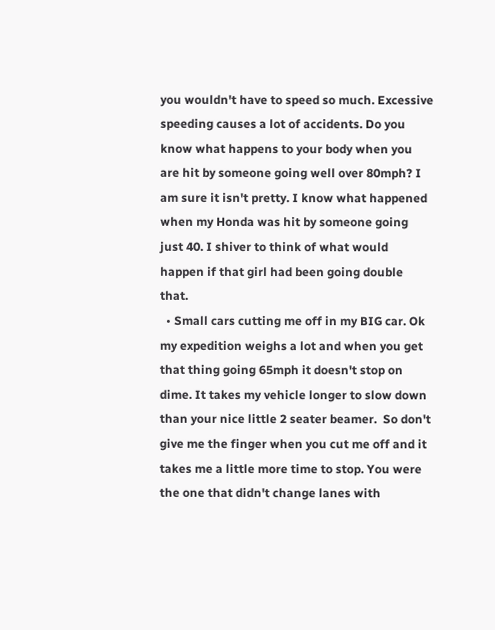you wouldn't have to speed so much. Excessive speeding causes a lot of accidents. Do you know what happens to your body when you are hit by someone going well over 80mph? I am sure it isn't pretty. I know what happened when my Honda was hit by someone going just 40. I shiver to think of what would happen if that girl had been going double that.
  • Small cars cutting me off in my BIG car. Ok my expedition weighs a lot and when you get that thing going 65mph it doesn't stop on dime. It takes my vehicle longer to slow down than your nice little 2 seater beamer.  So don't give me the finger when you cut me off and it takes me a little more time to stop. You were the one that didn't change lanes with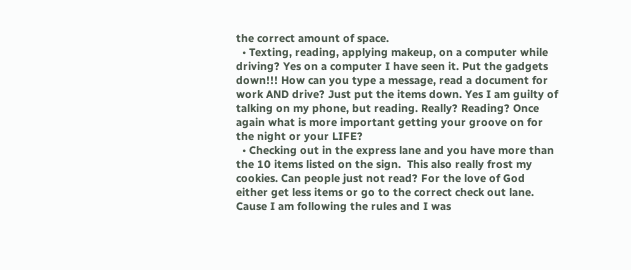the correct amount of space.
  • Texting, reading, applying makeup, on a computer while driving? Yes on a computer I have seen it. Put the gadgets down!!! How can you type a message, read a document for work AND drive? Just put the items down. Yes I am guilty of talking on my phone, but reading. Really? Reading? Once again what is more important getting your groove on for the night or your LIFE?
  • Checking out in the express lane and you have more than the 10 items listed on the sign.  This also really frost my cookies. Can people just not read? For the love of God either get less items or go to the correct check out lane. Cause I am following the rules and I was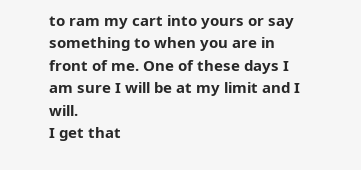to ram my cart into yours or say something to when you are in front of me. One of these days I am sure I will be at my limit and I will.
I get that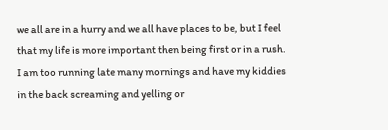we all are in a hurry and we all have places to be, but I feel that my life is more important then being first or in a rush. I am too running late many mornings and have my kiddies in the back screaming and yelling or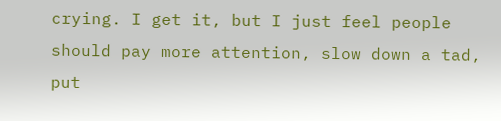crying. I get it, but I just feel people should pay more attention, slow down a tad, put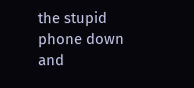the stupid phone down and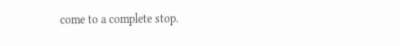come to a complete stop.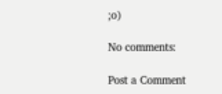;o)

No comments:

Post a Comment